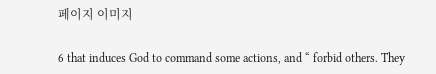페이지 이미지

6 that induces God to command some actions, and “ forbid others. They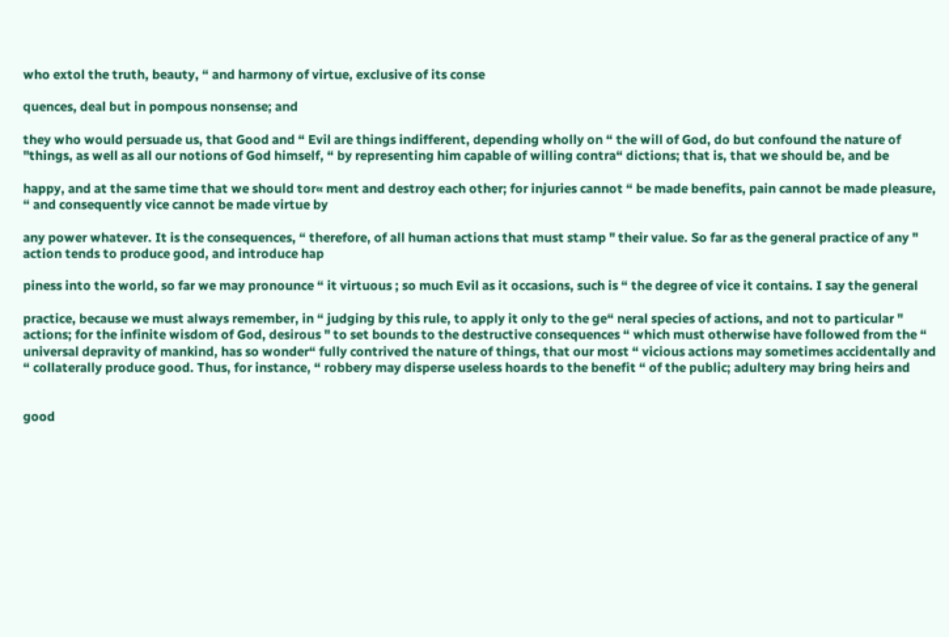who extol the truth, beauty, “ and harmony of virtue, exclusive of its conse

quences, deal but in pompous nonsense; and

they who would persuade us, that Good and “ Evil are things indifferent, depending wholly on “ the will of God, do but confound the nature of "things, as well as all our notions of God himself, “ by representing him capable of willing contra“ dictions; that is, that we should be, and be

happy, and at the same time that we should tor« ment and destroy each other; for injuries cannot “ be made benefits, pain cannot be made pleasure, “ and consequently vice cannot be made virtue by

any power whatever. It is the consequences, “ therefore, of all human actions that must stamp " their value. So far as the general practice of any " action tends to produce good, and introduce hap

piness into the world, so far we may pronounce “ it virtuous ; so much Evil as it occasions, such is “ the degree of vice it contains. I say the general

practice, because we must always remember, in “ judging by this rule, to apply it only to the ge“ neral species of actions, and not to particular " actions; for the infinite wisdom of God, desirous " to set bounds to the destructive consequences “ which must otherwise have followed from the “ universal depravity of mankind, has so wonder“ fully contrived the nature of things, that our most “ vicious actions may sometimes accidentally and “ collaterally produce good. Thus, for instance, “ robbery may disperse useless hoards to the benefit “ of the public; adultery may bring heirs and


good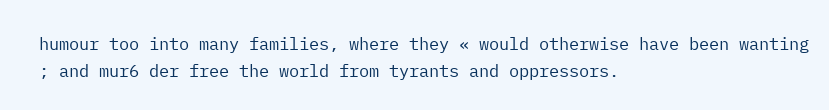humour too into many families, where they « would otherwise have been wanting ; and mur6 der free the world from tyrants and oppressors.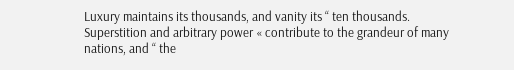Luxury maintains its thousands, and vanity its “ ten thousands. Superstition and arbitrary power « contribute to the grandeur of many nations, and “ the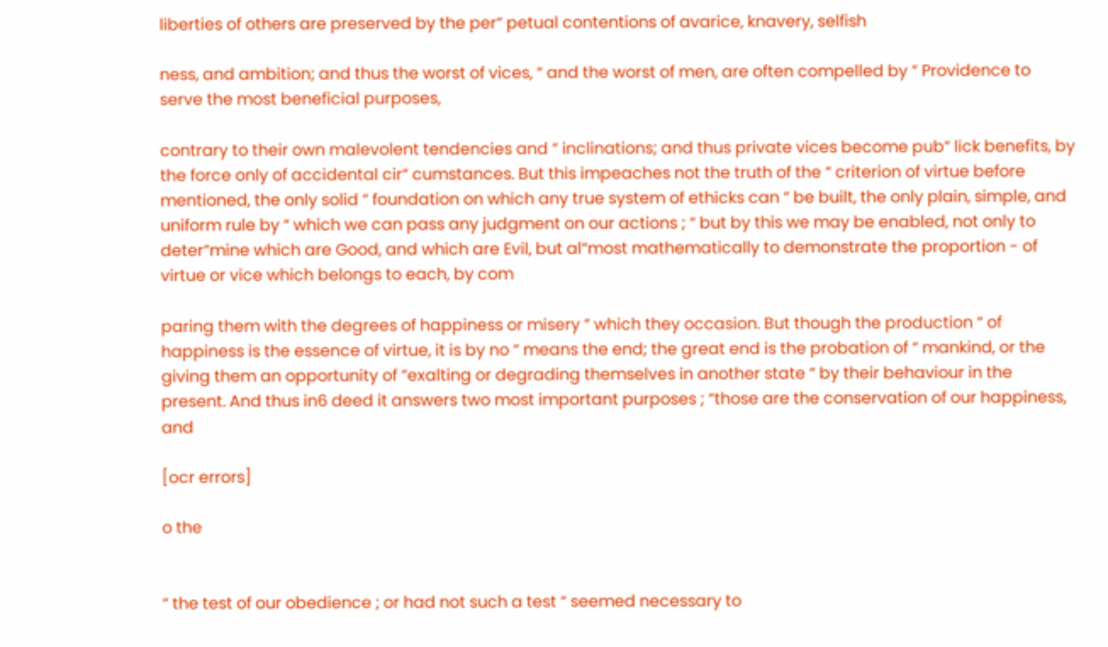liberties of others are preserved by the per“ petual contentions of avarice, knavery, selfish

ness, and ambition; and thus the worst of vices, “ and the worst of men, are often compelled by “ Providence to serve the most beneficial purposes,

contrary to their own malevolent tendencies and “ inclinations; and thus private vices become pub“ lick benefits, by the force only of accidental cir“ cumstances. But this impeaches not the truth of the “ criterion of virtue before mentioned, the only solid “ foundation on which any true system of ethicks can “ be built, the only plain, simple, and uniform rule by “ which we can pass any judgment on our actions ; “ but by this we may be enabled, not only to deter“mine which are Good, and which are Evil, but al“most mathematically to demonstrate the proportion - of virtue or vice which belongs to each, by com

paring them with the degrees of happiness or misery “ which they occasion. But though the production “ of happiness is the essence of virtue, it is by no “ means the end; the great end is the probation of “ mankind, or the giving them an opportunity of “exalting or degrading themselves in another state “ by their behaviour in the present. And thus in6 deed it answers two most important purposes ; “those are the conservation of our happiness, and

[ocr errors]

o the


“ the test of our obedience ; or had not such a test “ seemed necessary to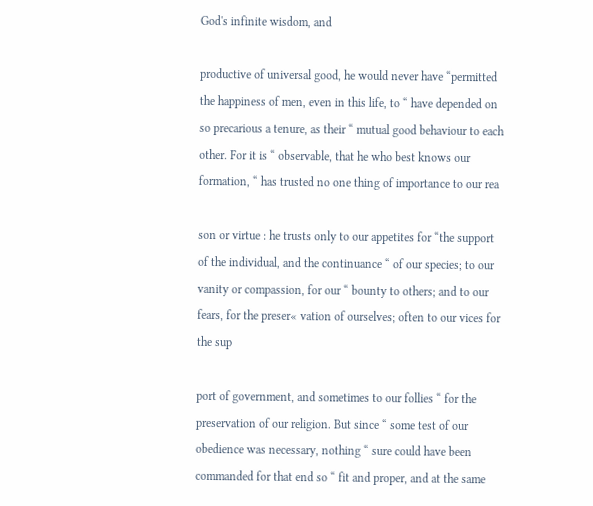God's infinite wisdom, and

productive of universal good, he would never have “permitted the happiness of men, even in this life, to “ have depended on so precarious a tenure, as their “ mutual good behaviour to each other. For it is “ observable, that he who best knows our formation, “ has trusted no one thing of importance to our rea

son or virtue : he trusts only to our appetites for “the support of the individual, and the continuance “ of our species; to our vanity or compassion, for our “ bounty to others; and to our fears, for the preser« vation of ourselves; often to our vices for the sup

port of government, and sometimes to our follies “ for the preservation of our religion. But since “ some test of our obedience was necessary, nothing “ sure could have been commanded for that end so “ fit and proper, and at the same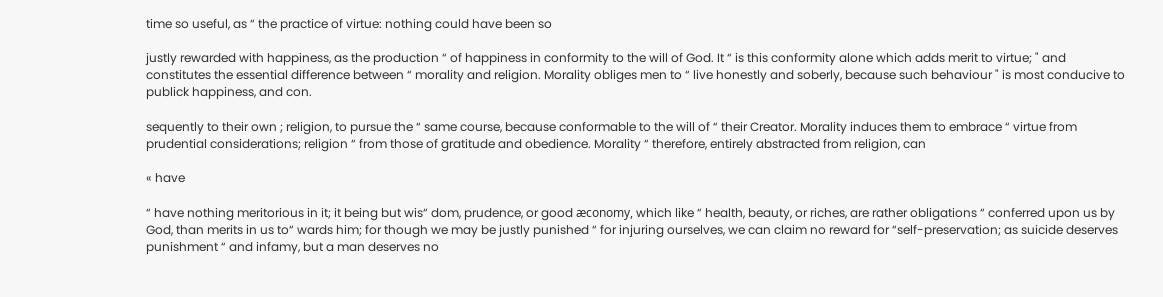time so useful, as “ the practice of virtue: nothing could have been so

justly rewarded with happiness, as the production “ of happiness in conformity to the will of God. It “ is this conformity alone which adds merit to virtue; " and constitutes the essential difference between “ morality and religion. Morality obliges men to “ live honestly and soberly, because such behaviour " is most conducive to publick happiness, and con.

sequently to their own ; religion, to pursue the “ same course, because conformable to the will of “ their Creator. Morality induces them to embrace “ virtue from prudential considerations; religion “ from those of gratitude and obedience. Morality “ therefore, entirely abstracted from religion, can

« have

“ have nothing meritorious in it; it being but wis“ dom, prudence, or good æconomy, which like “ health, beauty, or riches, are rather obligations “ conferred upon us by God, than merits in us to“ wards him; for though we may be justly punished “ for injuring ourselves, we can claim no reward for “self-preservation; as suicide deserves punishment “ and infamy, but a man deserves no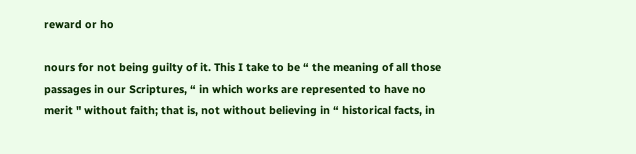reward or ho

nours for not being guilty of it. This I take to be “ the meaning of all those passages in our Scriptures, “ in which works are represented to have no merit " without faith; that is, not without believing in “ historical facts, in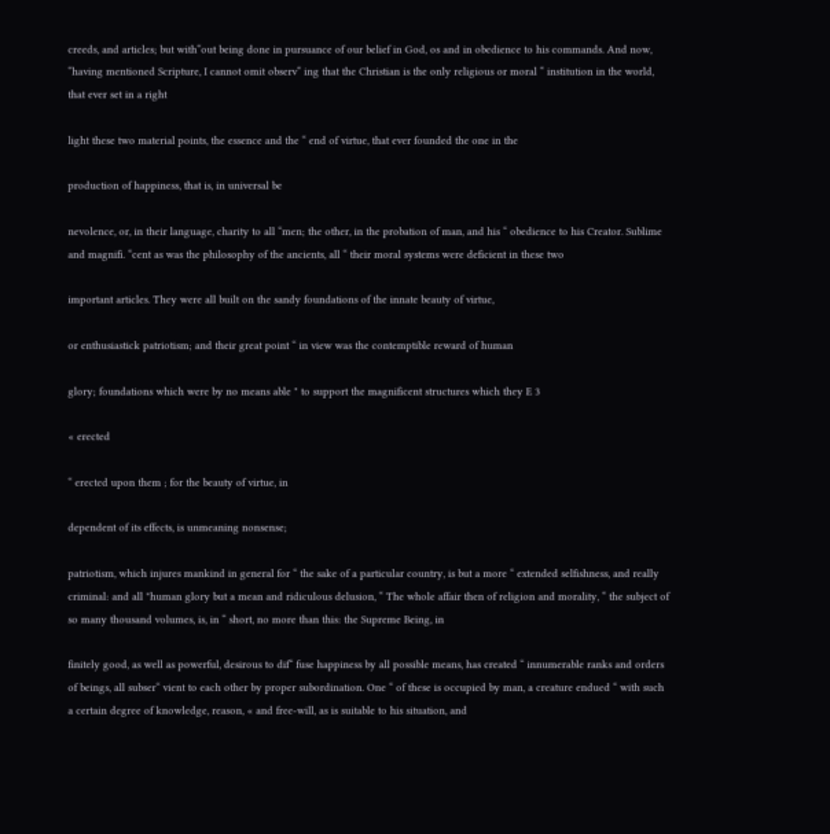creeds, and articles; but with“out being done in pursuance of our belief in God, os and in obedience to his commands. And now, “having mentioned Scripture, I cannot omit observ“ ing that the Christian is the only religious or moral “ institution in the world, that ever set in a right

light these two material points, the essence and the “ end of virtue, that ever founded the one in the

production of happiness, that is, in universal be

nevolence, or, in their language, charity to all “men; the other, in the probation of man, and his “ obedience to his Creator. Sublime and magnifi. “cent as was the philosophy of the ancients, all “ their moral systems were deficient in these two

important articles. They were all built on the sandy foundations of the innate beauty of virtue,

or enthusiastick patriotism; and their great point “ in view was the contemptible reward of human

glory; foundations which were by no means able " to support the magnificent structures which they E 3

« erected

“ erected upon them ; for the beauty of virtue, in

dependent of its effects, is unmeaning nonsense;

patriotism, which injures mankind in general for “ the sake of a particular country, is but a more “ extended selfishness, and really criminal: and all "human glory but a mean and ridiculous delusion, “ The whole affair then of religion and morality, “ the subject of so many thousand volumes, is, in “ short, no more than this: the Supreme Being, in

finitely good, as well as powerful, desirous to dif“ fuse happiness by all possible means, has created “ innumerable ranks and orders of beings, all subser“ vient to each other by proper subordination. One “ of these is occupied by man, a creature endued “ with such a certain degree of knowledge, reason, « and free-will, as is suitable to his situation, and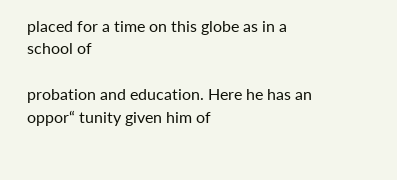placed for a time on this globe as in a school of

probation and education. Here he has an oppor“ tunity given him of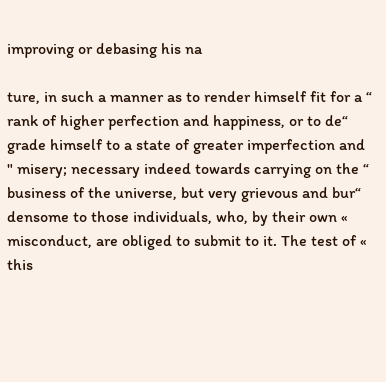improving or debasing his na

ture, in such a manner as to render himself fit for a “ rank of higher perfection and happiness, or to de“ grade himself to a state of greater imperfection and " misery; necessary indeed towards carrying on the “ business of the universe, but very grievous and bur“ densome to those individuals, who, by their own « misconduct, are obliged to submit to it. The test of « this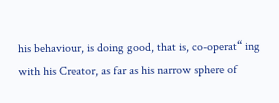his behaviour, is doing good, that is, co-operat“ ing with his Creator, as far as his narrow sphere of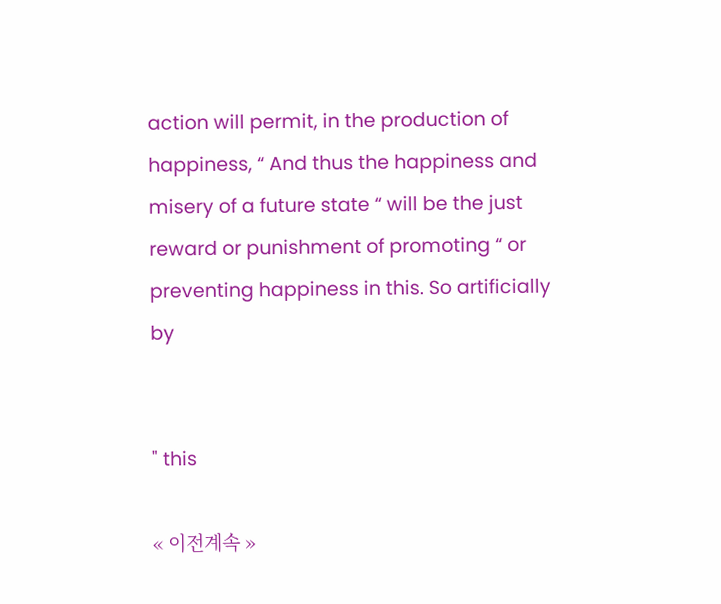action will permit, in the production of happiness, “ And thus the happiness and misery of a future state “ will be the just reward or punishment of promoting “ or preventing happiness in this. So artificially by


" this

« 이전계속 »